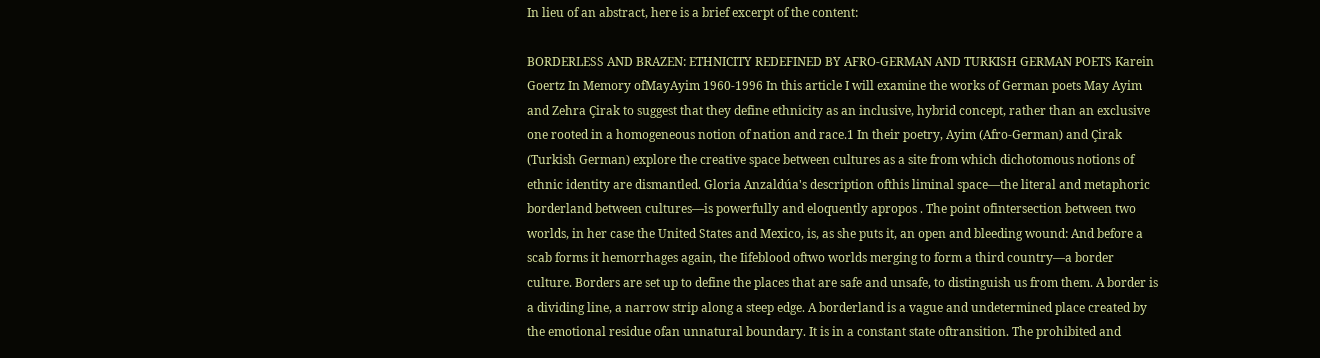In lieu of an abstract, here is a brief excerpt of the content:

BORDERLESS AND BRAZEN: ETHNICITY REDEFINED BY AFRO-GERMAN AND TURKISH GERMAN POETS Karein Goertz In Memory ofMayAyim 1960-1996 In this article I will examine the works of German poets May Ayim and Zehra Çirak to suggest that they define ethnicity as an inclusive, hybrid concept, rather than an exclusive one rooted in a homogeneous notion of nation and race.1 In their poetry, Ayim (Afro-German) and Çirak (Turkish German) explore the creative space between cultures as a site from which dichotomous notions of ethnic identity are dismantled. Gloria Anzaldúa's description ofthis liminal space—the literal and metaphoric borderland between cultures—is powerfully and eloquently apropos . The point ofintersection between two worlds, in her case the United States and Mexico, is, as she puts it, an open and bleeding wound: And before a scab forms it hemorrhages again, the Iifeblood oftwo worlds merging to form a third country—a border culture. Borders are set up to define the places that are safe and unsafe, to distinguish us from them. A border is a dividing line, a narrow strip along a steep edge. A borderland is a vague and undetermined place created by the emotional residue ofan unnatural boundary. It is in a constant state oftransition. The prohibited and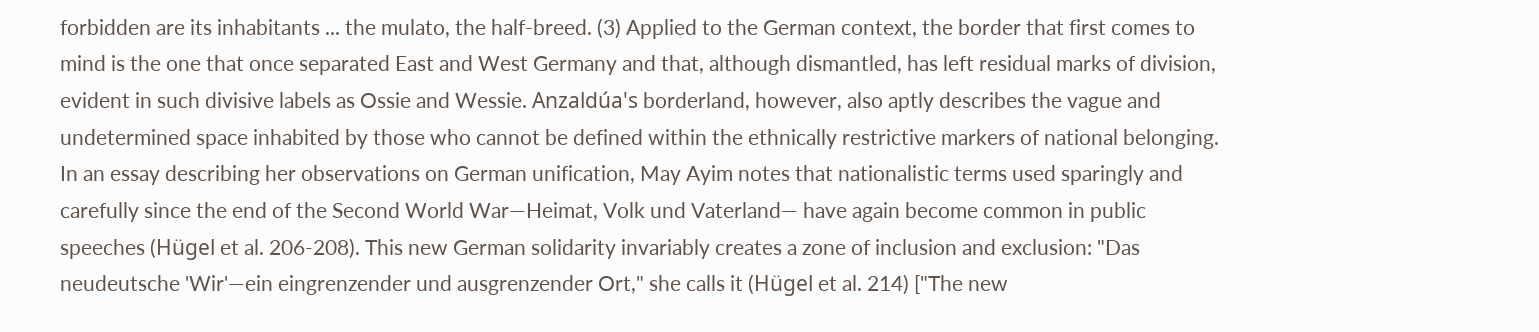forbidden are its inhabitants ... the mulato, the half-breed. (3) Applied to the German context, the border that first comes to mind is the one that once separated East and West Germany and that, although dismantled, has left residual marks of division, evident in such divisive labels as Ossie and Wessie. Anzaldúa's borderland, however, also aptly describes the vague and undetermined space inhabited by those who cannot be defined within the ethnically restrictive markers of national belonging. In an essay describing her observations on German unification, May Ayim notes that nationalistic terms used sparingly and carefully since the end of the Second World War—Heimat, Volk und Vaterland— have again become common in public speeches (Hügel et al. 206-208). This new German solidarity invariably creates a zone of inclusion and exclusion: "Das neudeutsche 'Wir'—ein eingrenzender und ausgrenzender Ort," she calls it (Hügel et al. 214) ["The new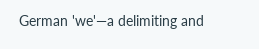German 'we'—a delimiting and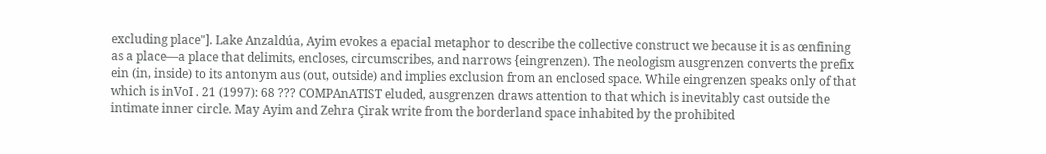excluding place"]. Lake Anzaldúa, Ayim evokes a epacial metaphor to describe the collective construct we because it is as œnfining as a place—a place that delimits, encloses, circumscribes, and narrows {eingrenzen). The neologism ausgrenzen converts the prefix ein (in, inside) to its antonym aus (out, outside) and implies exclusion from an enclosed space. While eingrenzen speaks only of that which is inVoI . 21 (1997): 68 ??? COMPAnATIST eluded, ausgrenzen draws attention to that which is inevitably cast outside the intimate inner circle. May Ayim and Zehra Çirak write from the borderland space inhabited by the prohibited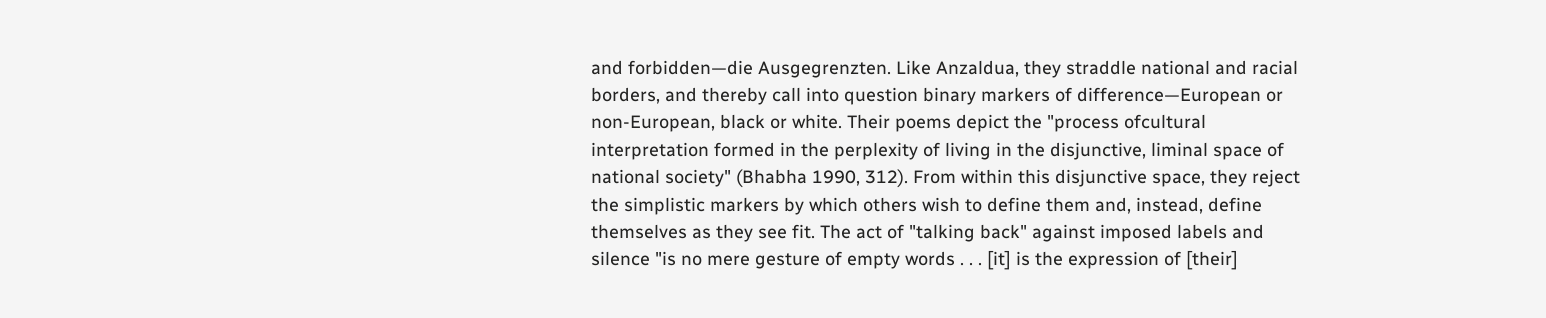and forbidden—die Ausgegrenzten. Like Anzaldua, they straddle national and racial borders, and thereby call into question binary markers of difference—European or non-European, black or white. Their poems depict the "process ofcultural interpretation formed in the perplexity of living in the disjunctive, liminal space of national society" (Bhabha 1990, 312). From within this disjunctive space, they reject the simplistic markers by which others wish to define them and, instead, define themselves as they see fit. The act of "talking back" against imposed labels and silence "is no mere gesture of empty words . . . [it] is the expression of [their]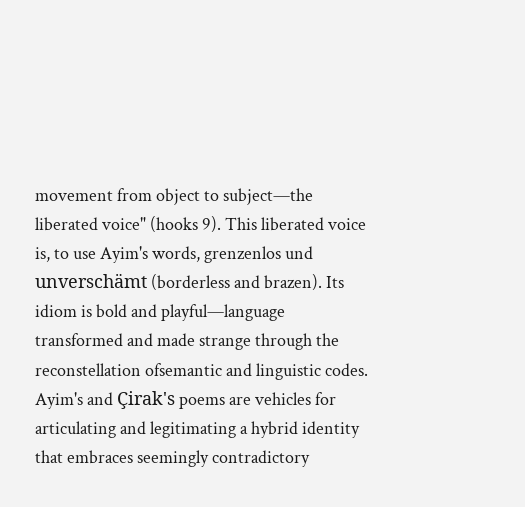movement from object to subject—the liberated voice" (hooks 9). This liberated voice is, to use Ayim's words, grenzenlos und unverschämt (borderless and brazen). Its idiom is bold and playful—language transformed and made strange through the reconstellation ofsemantic and linguistic codes. Ayim's and Çirak's poems are vehicles for articulating and legitimating a hybrid identity that embraces seemingly contradictory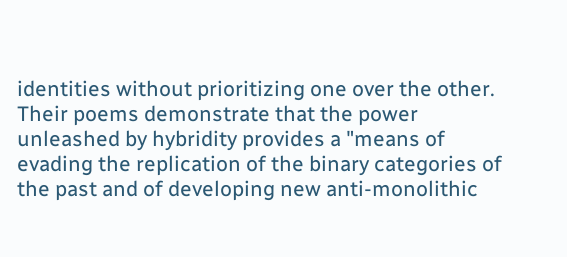identities without prioritizing one over the other. Their poems demonstrate that the power unleashed by hybridity provides a "means of evading the replication of the binary categories of the past and of developing new anti-monolithic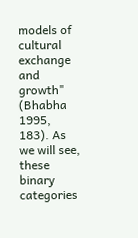models of cultural exchange and growth" (Bhabha 1995, 183). As we will see, these binary categories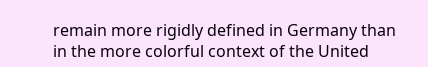remain more rigidly defined in Germany than in the more colorful context of the United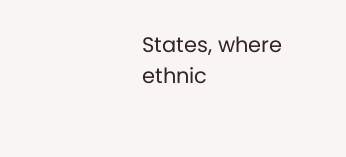States, where ethnic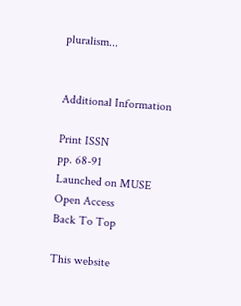pluralism...


Additional Information

Print ISSN
pp. 68-91
Launched on MUSE
Open Access
Back To Top

This website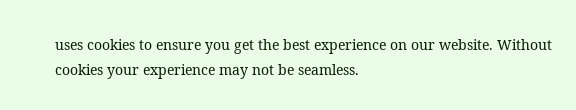uses cookies to ensure you get the best experience on our website. Without cookies your experience may not be seamless.